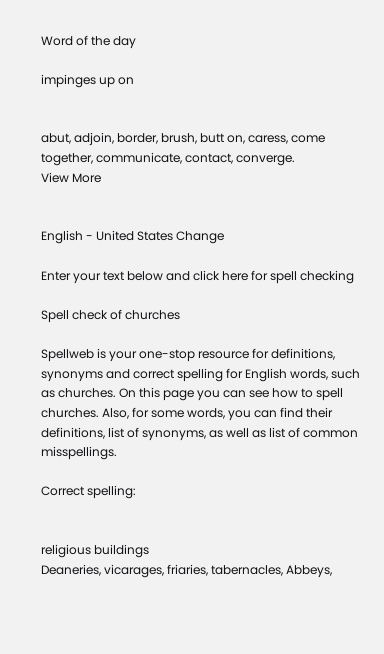Word of the day

impinges up on


abut, adjoin, border, brush, butt on, caress, come together, communicate, contact, converge.
View More


English - United States Change

Enter your text below and click here for spell checking

Spell check of churches

Spellweb is your one-stop resource for definitions, synonyms and correct spelling for English words, such as churches. On this page you can see how to spell churches. Also, for some words, you can find their definitions, list of synonyms, as well as list of common misspellings.

Correct spelling:


religious buildings
Deaneries, vicarages, friaries, tabernacles, Abbeys,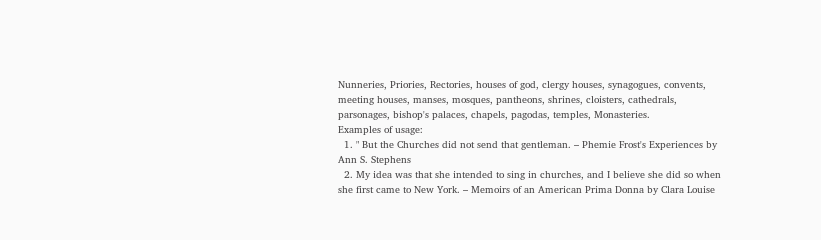Nunneries, Priories, Rectories, houses of god, clergy houses, synagogues, convents, meeting houses, manses, mosques, pantheons, shrines, cloisters, cathedrals, parsonages, bishop's palaces, chapels, pagodas, temples, Monasteries.
Examples of usage:
  1. " But the Churches did not send that gentleman. – Phemie Frost's Experiences by Ann S. Stephens
  2. My idea was that she intended to sing in churches, and I believe she did so when she first came to New York. – Memoirs of an American Prima Donna by Clara Louise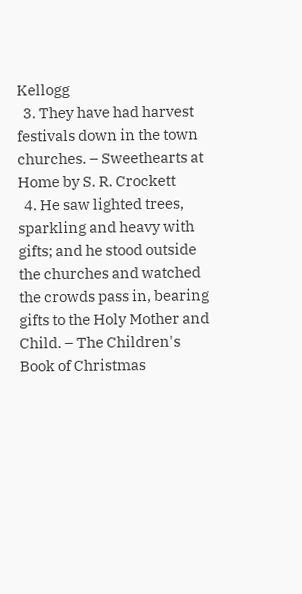Kellogg
  3. They have had harvest festivals down in the town churches. – Sweethearts at Home by S. R. Crockett
  4. He saw lighted trees, sparkling and heavy with gifts; and he stood outside the churches and watched the crowds pass in, bearing gifts to the Holy Mother and Child. – The Children's Book of Christmas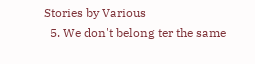Stories by Various
  5. We don't belong ter the same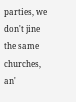parties, we don't jine the same churches, an'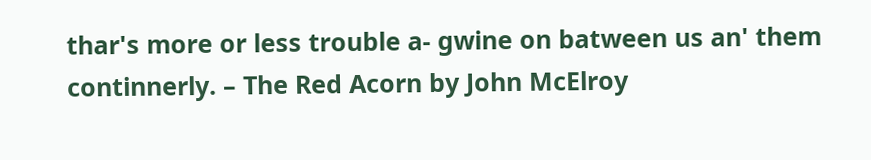thar's more or less trouble a- gwine on batween us an' them continnerly. – The Red Acorn by John McElroy